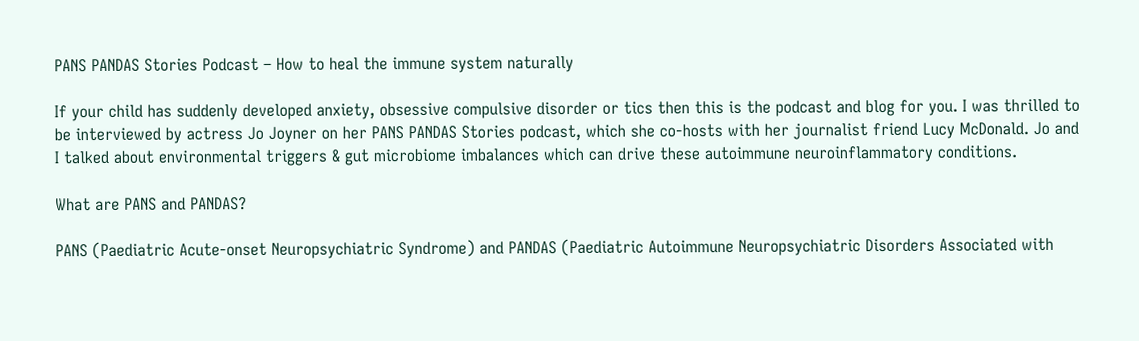PANS PANDAS Stories Podcast – How to heal the immune system naturally

If your child has suddenly developed anxiety, obsessive compulsive disorder or tics then this is the podcast and blog for you. I was thrilled to be interviewed by actress Jo Joyner on her PANS PANDAS Stories podcast, which she co-hosts with her journalist friend Lucy McDonald. Jo and I talked about environmental triggers & gut microbiome imbalances which can drive these autoimmune neuroinflammatory conditions.

What are PANS and PANDAS?

PANS (Paediatric Acute-onset Neuropsychiatric Syndrome) and PANDAS (Paediatric Autoimmune Neuropsychiatric Disorders Associated with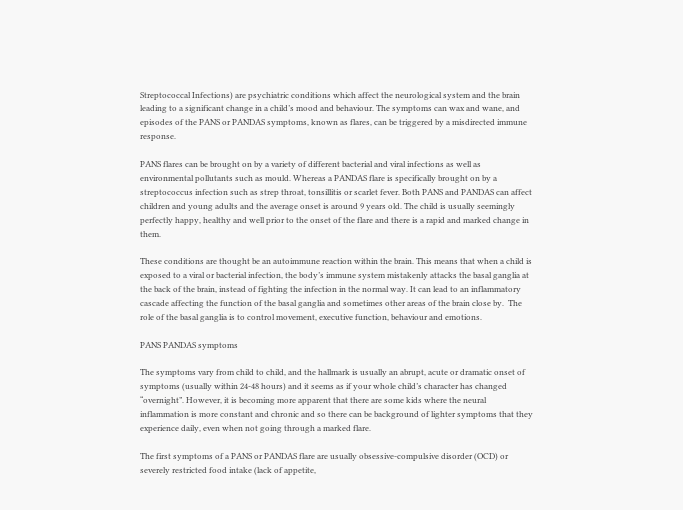Streptococcal Infections) are psychiatric conditions which affect the neurological system and the brain leading to a significant change in a child’s mood and behaviour. The symptoms can wax and wane, and episodes of the PANS or PANDAS symptoms, known as flares, can be triggered by a misdirected immune response.

PANS flares can be brought on by a variety of different bacterial and viral infections as well as environmental pollutants such as mould. Whereas a PANDAS flare is specifically brought on by a streptococcus infection such as strep throat, tonsillitis or scarlet fever. Both PANS and PANDAS can affect children and young adults and the average onset is around 9 years old. The child is usually seemingly perfectly happy, healthy and well prior to the onset of the flare and there is a rapid and marked change in them.

These conditions are thought be an autoimmune reaction within the brain. This means that when a child is exposed to a viral or bacterial infection, the body’s immune system mistakenly attacks the basal ganglia at the back of the brain, instead of fighting the infection in the normal way. It can lead to an inflammatory cascade affecting the function of the basal ganglia and sometimes other areas of the brain close by.  The role of the basal ganglia is to control movement, executive function, behaviour and emotions.

PANS PANDAS symptoms

The symptoms vary from child to child, and the hallmark is usually an abrupt, acute or dramatic onset of symptoms (usually within 24-48 hours) and it seems as if your whole child’s character has changed “overnight”. However, it is becoming more apparent that there are some kids where the neural inflammation is more constant and chronic and so there can be background of lighter symptoms that they experience daily, even when not going through a marked flare.

The first symptoms of a PANS or PANDAS flare are usually obsessive-compulsive disorder (OCD) or severely restricted food intake (lack of appetite,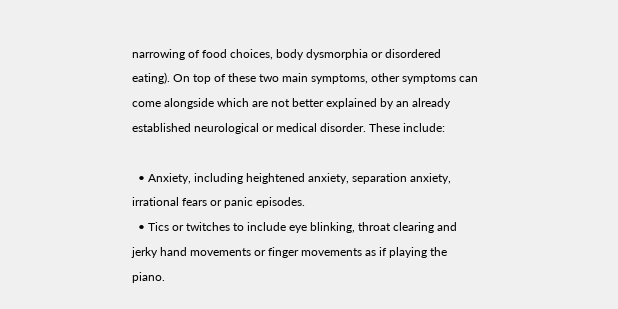narrowing of food choices, body dysmorphia or disordered eating). On top of these two main symptoms, other symptoms can come alongside which are not better explained by an already established neurological or medical disorder. These include:

  • Anxiety, including heightened anxiety, separation anxiety, irrational fears or panic episodes.
  • Tics or twitches to include eye blinking, throat clearing and jerky hand movements or finger movements as if playing the piano.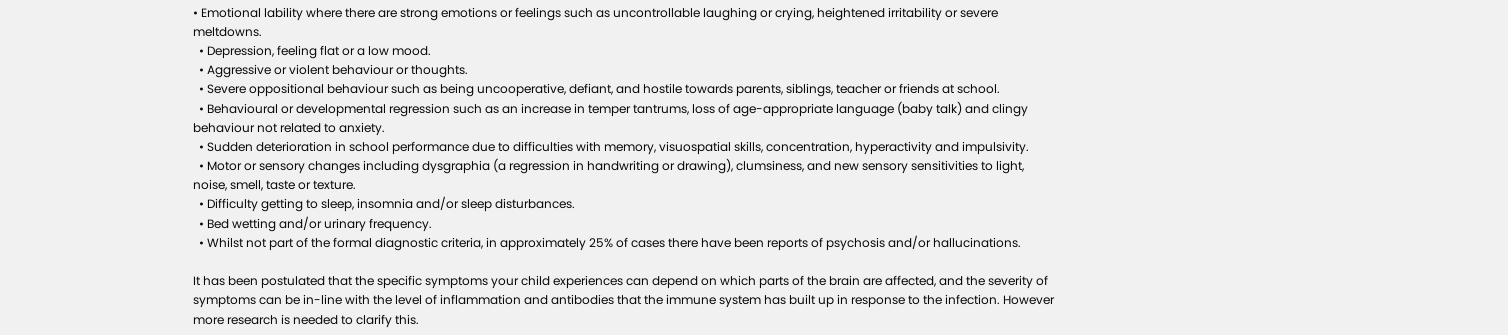• Emotional lability where there are strong emotions or feelings such as uncontrollable laughing or crying, heightened irritability or severe meltdowns.
  • Depression, feeling flat or a low mood.
  • Aggressive or violent behaviour or thoughts.
  • Severe oppositional behaviour such as being uncooperative, defiant, and hostile towards parents, siblings, teacher or friends at school.
  • Behavioural or developmental regression such as an increase in temper tantrums, loss of age-appropriate language (baby talk) and clingy behaviour not related to anxiety.
  • Sudden deterioration in school performance due to difficulties with memory, visuospatial skills, concentration, hyperactivity and impulsivity.
  • Motor or sensory changes including dysgraphia (a regression in handwriting or drawing), clumsiness, and new sensory sensitivities to light, noise, smell, taste or texture.
  • Difficulty getting to sleep, insomnia and/or sleep disturbances.
  • Bed wetting and/or urinary frequency.
  • Whilst not part of the formal diagnostic criteria, in approximately 25% of cases there have been reports of psychosis and/or hallucinations.

It has been postulated that the specific symptoms your child experiences can depend on which parts of the brain are affected, and the severity of symptoms can be in-line with the level of inflammation and antibodies that the immune system has built up in response to the infection. However more research is needed to clarify this.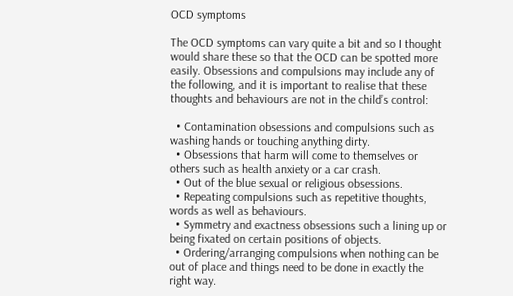OCD symptoms

The OCD symptoms can vary quite a bit and so I thought would share these so that the OCD can be spotted more easily. Obsessions and compulsions may include any of the following, and it is important to realise that these thoughts and behaviours are not in the child’s control:

  • Contamination obsessions and compulsions such as washing hands or touching anything dirty.
  • Obsessions that harm will come to themselves or others such as health anxiety or a car crash.
  • Out of the blue sexual or religious obsessions.
  • Repeating compulsions such as repetitive thoughts, words as well as behaviours.
  • Symmetry and exactness obsessions such a lining up or being fixated on certain positions of objects.
  • Ordering/arranging compulsions when nothing can be out of place and things need to be done in exactly the right way.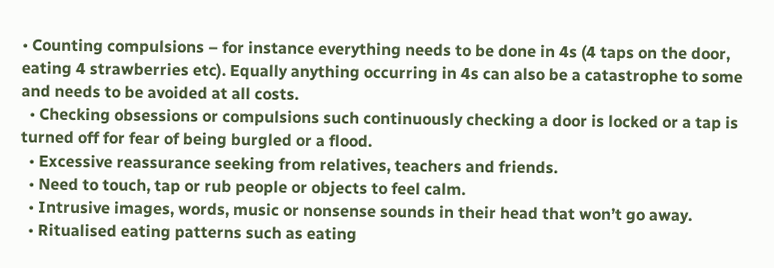• Counting compulsions – for instance everything needs to be done in 4s (4 taps on the door, eating 4 strawberries etc). Equally anything occurring in 4s can also be a catastrophe to some and needs to be avoided at all costs.
  • Checking obsessions or compulsions such continuously checking a door is locked or a tap is turned off for fear of being burgled or a flood.
  • Excessive reassurance seeking from relatives, teachers and friends.
  • Need to touch, tap or rub people or objects to feel calm.
  • Intrusive images, words, music or nonsense sounds in their head that won’t go away.
  • Ritualised eating patterns such as eating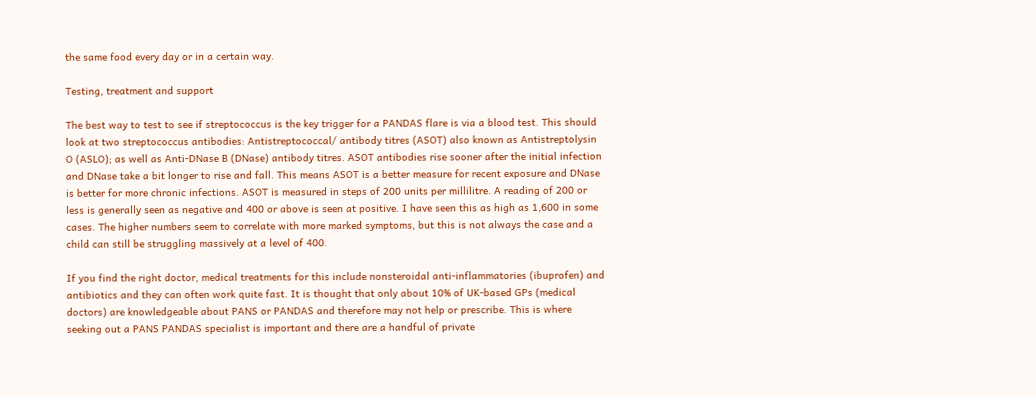the same food every day or in a certain way.

Testing, treatment and support

The best way to test to see if streptococcus is the key trigger for a PANDAS flare is via a blood test. This should look at two streptococcus antibodies: Antistreptococcal/ antibody titres (ASOT) also known as Antistreptolysin O (ASLO); as well as Anti-DNase B (DNase) antibody titres. ASOT antibodies rise sooner after the initial infection and DNase take a bit longer to rise and fall. This means ASOT is a better measure for recent exposure and DNase is better for more chronic infections. ASOT is measured in steps of 200 units per millilitre. A reading of 200 or less is generally seen as negative and 400 or above is seen at positive. I have seen this as high as 1,600 in some cases. The higher numbers seem to correlate with more marked symptoms, but this is not always the case and a child can still be struggling massively at a level of 400.

If you find the right doctor, medical treatments for this include nonsteroidal anti-inflammatories (ibuprofen) and antibiotics and they can often work quite fast. It is thought that only about 10% of UK-based GPs (medical doctors) are knowledgeable about PANS or PANDAS and therefore may not help or prescribe. This is where seeking out a PANS PANDAS specialist is important and there are a handful of private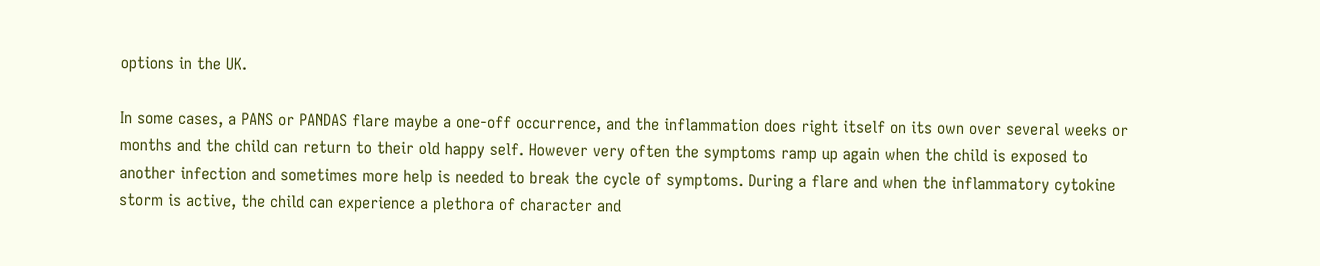options in the UK.

In some cases, a PANS or PANDAS flare maybe a one-off occurrence, and the inflammation does right itself on its own over several weeks or months and the child can return to their old happy self. However very often the symptoms ramp up again when the child is exposed to another infection and sometimes more help is needed to break the cycle of symptoms. During a flare and when the inflammatory cytokine storm is active, the child can experience a plethora of character and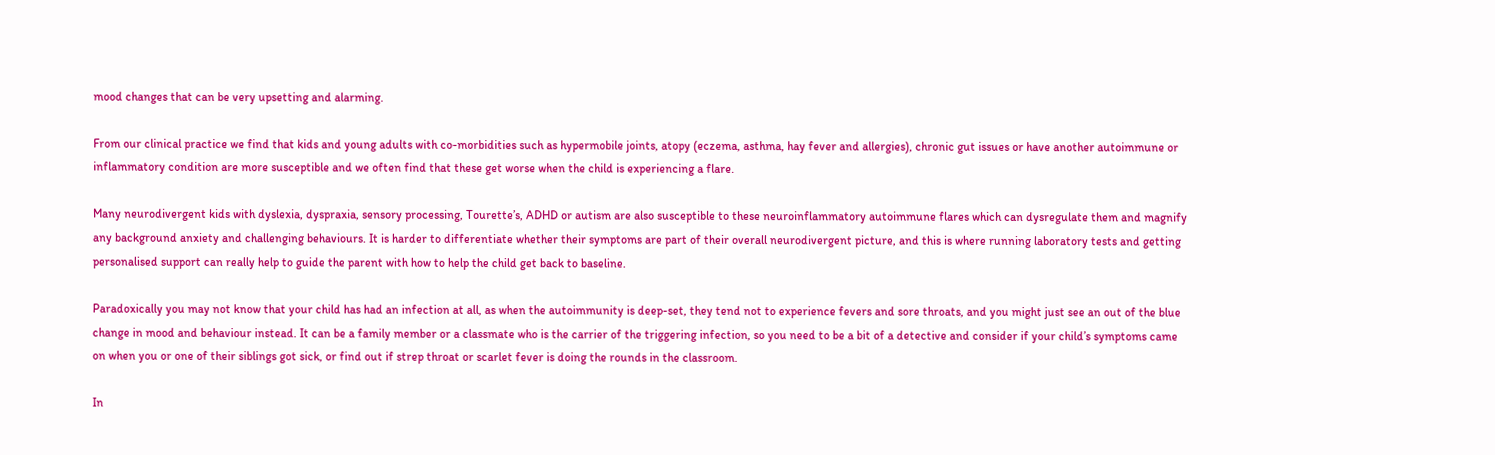mood changes that can be very upsetting and alarming.

From our clinical practice we find that kids and young adults with co-morbidities such as hypermobile joints, atopy (eczema, asthma, hay fever and allergies), chronic gut issues or have another autoimmune or inflammatory condition are more susceptible and we often find that these get worse when the child is experiencing a flare.

Many neurodivergent kids with dyslexia, dyspraxia, sensory processing, Tourette’s, ADHD or autism are also susceptible to these neuroinflammatory autoimmune flares which can dysregulate them and magnify any background anxiety and challenging behaviours. It is harder to differentiate whether their symptoms are part of their overall neurodivergent picture, and this is where running laboratory tests and getting personalised support can really help to guide the parent with how to help the child get back to baseline.

Paradoxically you may not know that your child has had an infection at all, as when the autoimmunity is deep-set, they tend not to experience fevers and sore throats, and you might just see an out of the blue change in mood and behaviour instead. It can be a family member or a classmate who is the carrier of the triggering infection, so you need to be a bit of a detective and consider if your child’s symptoms came on when you or one of their siblings got sick, or find out if strep throat or scarlet fever is doing the rounds in the classroom.

In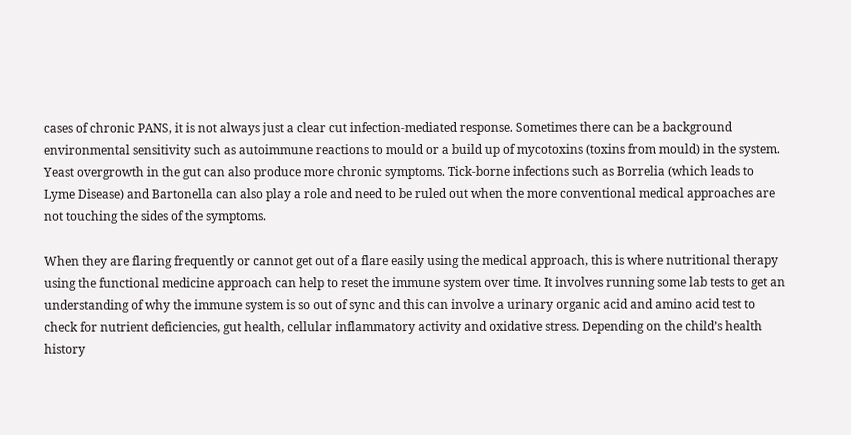cases of chronic PANS, it is not always just a clear cut infection-mediated response. Sometimes there can be a background environmental sensitivity such as autoimmune reactions to mould or a build up of mycotoxins (toxins from mould) in the system. Yeast overgrowth in the gut can also produce more chronic symptoms. Tick-borne infections such as Borrelia (which leads to Lyme Disease) and Bartonella can also play a role and need to be ruled out when the more conventional medical approaches are not touching the sides of the symptoms.

When they are flaring frequently or cannot get out of a flare easily using the medical approach, this is where nutritional therapy using the functional medicine approach can help to reset the immune system over time. It involves running some lab tests to get an understanding of why the immune system is so out of sync and this can involve a urinary organic acid and amino acid test to check for nutrient deficiencies, gut health, cellular inflammatory activity and oxidative stress. Depending on the child’s health history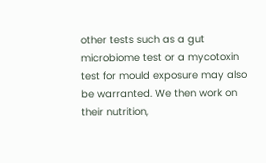other tests such as a gut microbiome test or a mycotoxin test for mould exposure may also be warranted. We then work on their nutrition,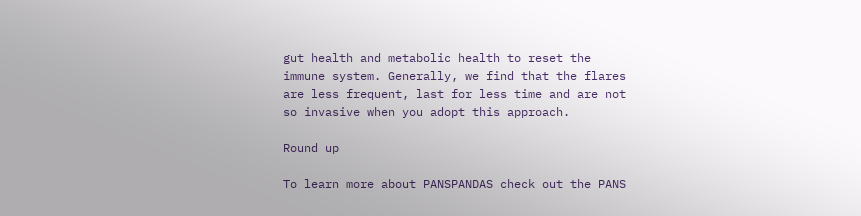gut health and metabolic health to reset the immune system. Generally, we find that the flares are less frequent, last for less time and are not so invasive when you adopt this approach.

Round up

To learn more about PANSPANDAS check out the PANS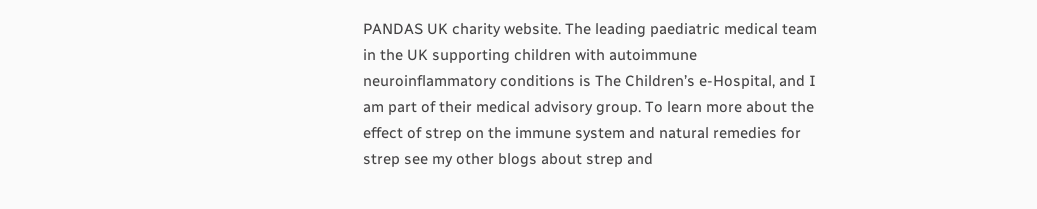PANDAS UK charity website. The leading paediatric medical team in the UK supporting children with autoimmune neuroinflammatory conditions is The Children’s e-Hospital, and I am part of their medical advisory group. To learn more about the effect of strep on the immune system and natural remedies for strep see my other blogs about strep and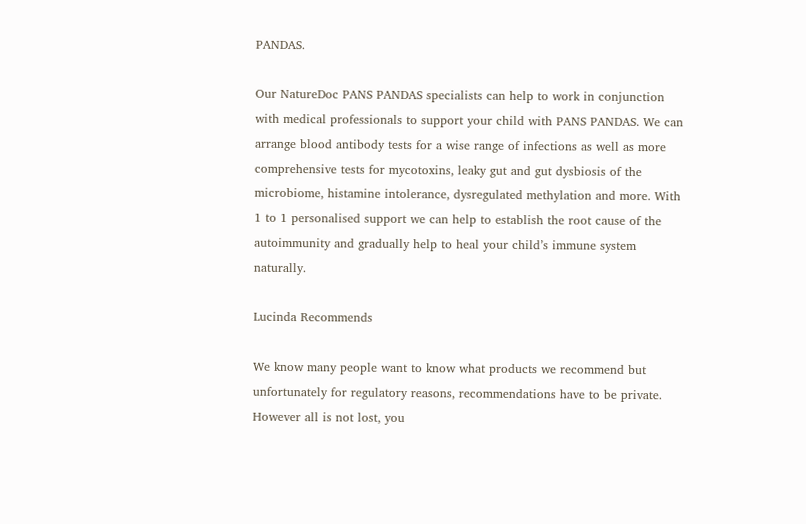PANDAS.

Our NatureDoc PANS PANDAS specialists can help to work in conjunction with medical professionals to support your child with PANS PANDAS. We can arrange blood antibody tests for a wise range of infections as well as more comprehensive tests for mycotoxins, leaky gut and gut dysbiosis of the microbiome, histamine intolerance, dysregulated methylation and more. With 1 to 1 personalised support we can help to establish the root cause of the autoimmunity and gradually help to heal your child’s immune system naturally.

Lucinda Recommends

We know many people want to know what products we recommend but unfortunately for regulatory reasons, recommendations have to be private. However all is not lost, you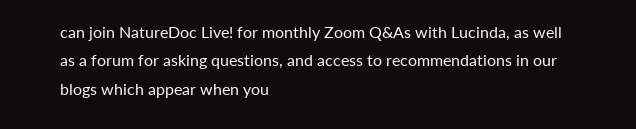can join NatureDoc Live! for monthly Zoom Q&As with Lucinda, as well as a forum for asking questions, and access to recommendations in our blogs which appear when you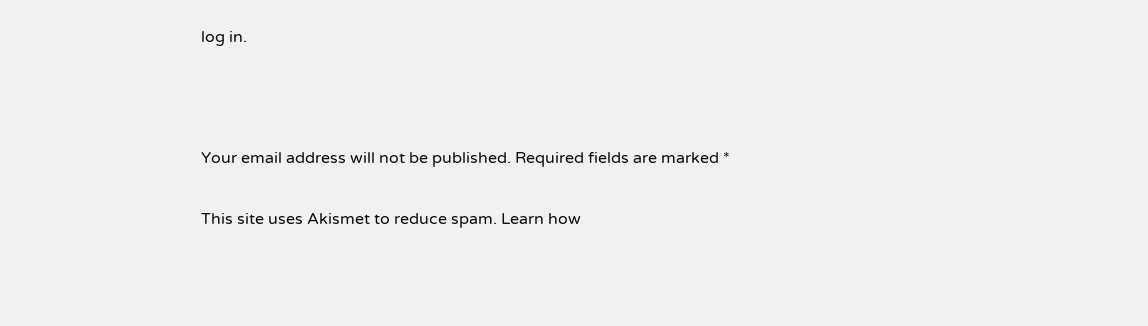log in.



Your email address will not be published. Required fields are marked *

This site uses Akismet to reduce spam. Learn how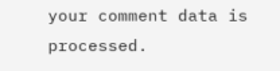your comment data is processed.